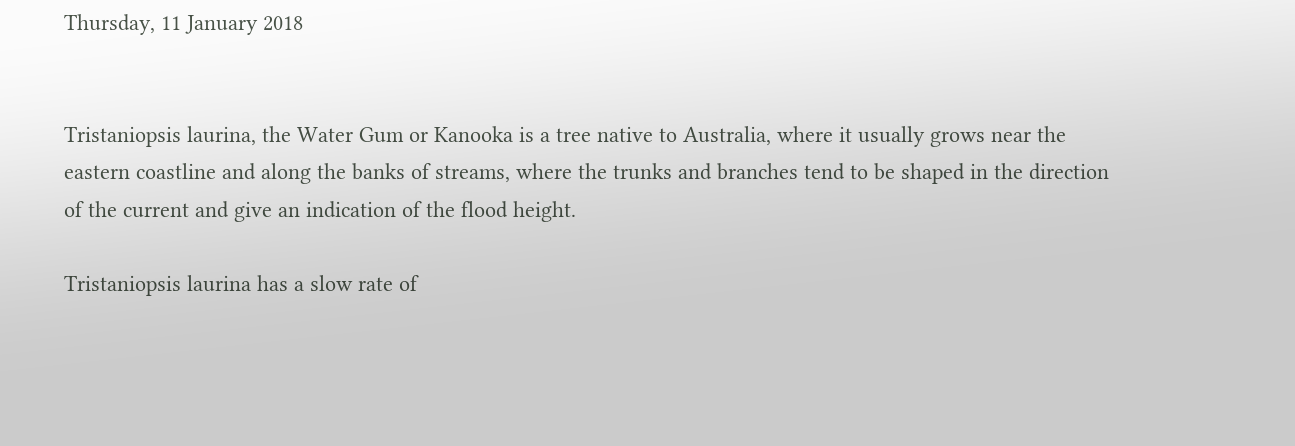Thursday, 11 January 2018


Tristaniopsis laurina, the Water Gum or Kanooka is a tree native to Australia, where it usually grows near the eastern coastline and along the banks of streams, where the trunks and branches tend to be shaped in the direction of the current and give an indication of the flood height.

Tristaniopsis laurina has a slow rate of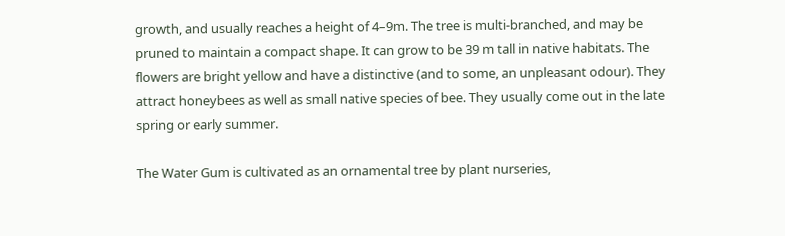growth, and usually reaches a height of 4–9m. The tree is multi-branched, and may be pruned to maintain a compact shape. It can grow to be 39 m tall in native habitats. The flowers are bright yellow and have a distinctive (and to some, an unpleasant odour). They attract honeybees as well as small native species of bee. They usually come out in the late spring or early summer.

The Water Gum is cultivated as an ornamental tree by plant nurseries,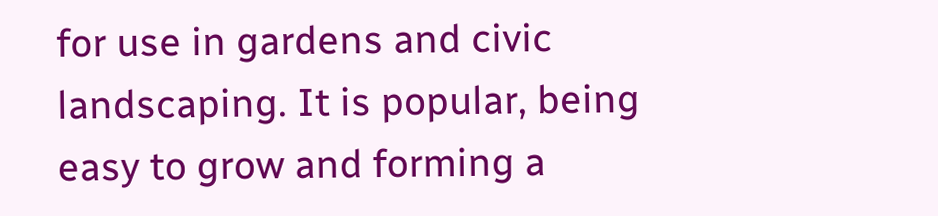for use in gardens and civic landscaping. It is popular, being easy to grow and forming a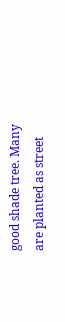good shade tree. Many are planted as street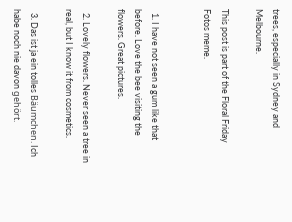trees, especially in Sydney and Melbourne.

This post is part of the Floral Friday Fotos meme.


  1. I have not seen a gum like that before. Love the bee visiting the flowers. Great pictures.

  2. Lovely flowers. Never seen a tree in real, but I know it from cosmetics.

  3. Das ist ja ein tolles Bäumchen. Ich habe noch nie davon gehört.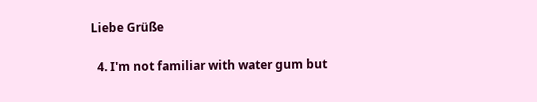Liebe Grüße

  4. I'm not familiar with water gum but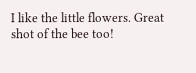I like the little flowers. Great shot of the bee too!